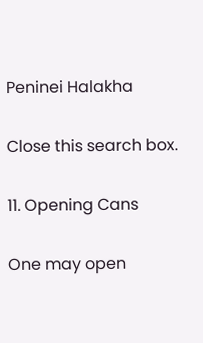Peninei Halakha

Close this search box.

11. Opening Cans

One may open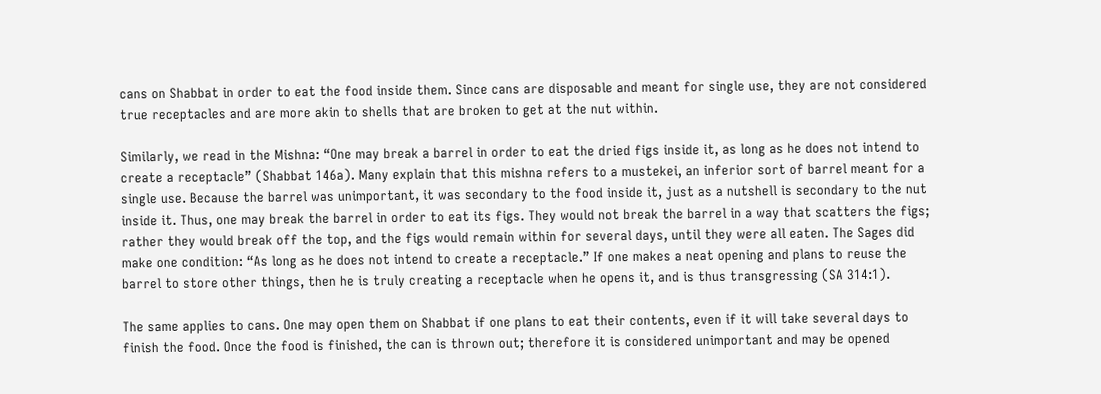cans on Shabbat in order to eat the food inside them. Since cans are disposable and meant for single use, they are not considered true receptacles and are more akin to shells that are broken to get at the nut within.

Similarly, we read in the Mishna: “One may break a barrel in order to eat the dried figs inside it, as long as he does not intend to create a receptacle” (Shabbat 146a). Many explain that this mishna refers to a mustekei, an inferior sort of barrel meant for a single use. Because the barrel was unimportant, it was secondary to the food inside it, just as a nutshell is secondary to the nut inside it. Thus, one may break the barrel in order to eat its figs. They would not break the barrel in a way that scatters the figs; rather they would break off the top, and the figs would remain within for several days, until they were all eaten. The Sages did make one condition: “As long as he does not intend to create a receptacle.” If one makes a neat opening and plans to reuse the barrel to store other things, then he is truly creating a receptacle when he opens it, and is thus transgressing (SA 314:1).

The same applies to cans. One may open them on Shabbat if one plans to eat their contents, even if it will take several days to finish the food. Once the food is finished, the can is thrown out; therefore it is considered unimportant and may be opened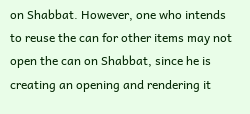on Shabbat. However, one who intends to reuse the can for other items may not open the can on Shabbat, since he is creating an opening and rendering it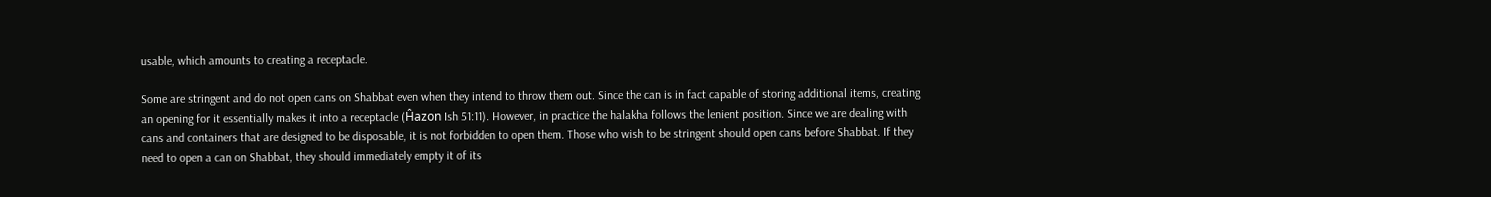usable, which amounts to creating a receptacle.

Some are stringent and do not open cans on Shabbat even when they intend to throw them out. Since the can is in fact capable of storing additional items, creating an opening for it essentially makes it into a receptacle (Ĥazon Ish 51:11). However, in practice the halakha follows the lenient position. Since we are dealing with cans and containers that are designed to be disposable, it is not forbidden to open them. Those who wish to be stringent should open cans before Shabbat. If they need to open a can on Shabbat, they should immediately empty it of its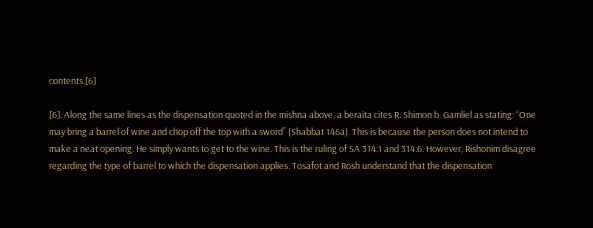contents.[6]

[6]. Along the same lines as the dispensation quoted in the mishna above, a beraita cites R. Shimon b. Gamliel as stating: “One may bring a barrel of wine and chop off the top with a sword” (Shabbat 146a). This is because the person does not intend to make a neat opening. He simply wants to get to the wine. This is the ruling of SA 314:1 and 314:6. However, Rishonim disagree regarding the type of barrel to which the dispensation applies. Tosafot and Rosh understand that the dispensation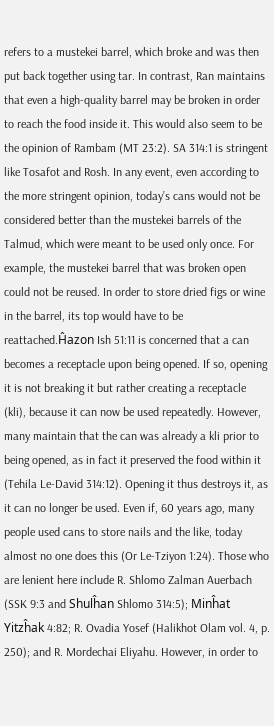refers to a mustekei barrel, which broke and was then put back together using tar. In contrast, Ran maintains that even a high-quality barrel may be broken in order to reach the food inside it. This would also seem to be the opinion of Rambam (MT 23:2). SA 314:1 is stringent like Tosafot and Rosh. In any event, even according to the more stringent opinion, today’s cans would not be considered better than the mustekei barrels of the Talmud, which were meant to be used only once. For example, the mustekei barrel that was broken open could not be reused. In order to store dried figs or wine in the barrel, its top would have to be reattached.Ĥazon Ish 51:11 is concerned that a can becomes a receptacle upon being opened. If so, opening it is not breaking it but rather creating a receptacle (kli), because it can now be used repeatedly. However, many maintain that the can was already a kli prior to being opened, as in fact it preserved the food within it (Tehila Le-David 314:12). Opening it thus destroys it, as it can no longer be used. Even if, 60 years ago, many people used cans to store nails and the like, today almost no one does this (Or Le-Tziyon 1:24). Those who are lenient here include R. Shlomo Zalman Auerbach (SSK 9:3 and Shulĥan Shlomo 314:5); Minĥat Yitzĥak 4:82; R. Ovadia Yosef (Halikhot Olam vol. 4, p. 250); and R. Mordechai Eliyahu. However, in order to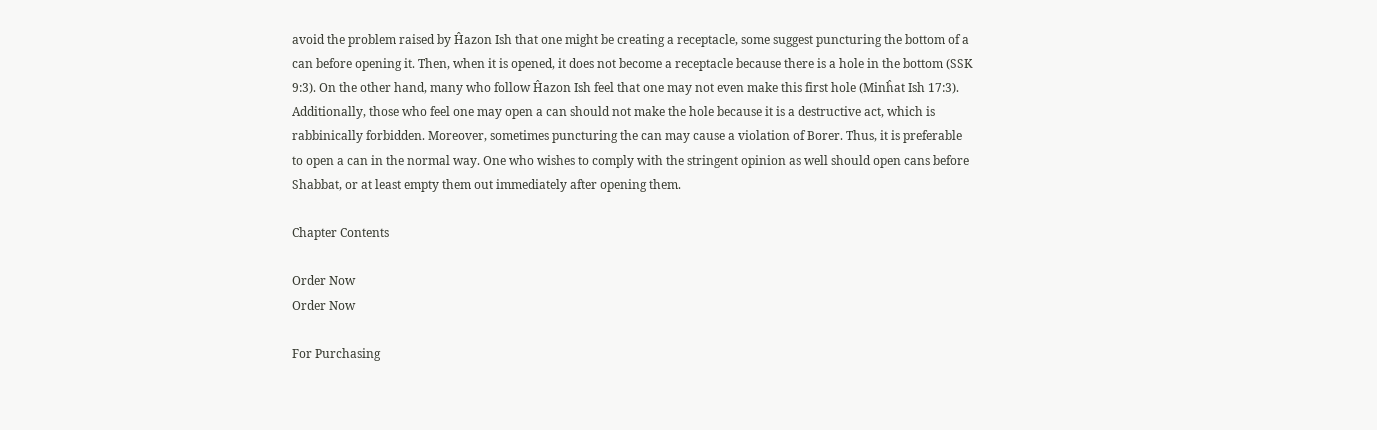avoid the problem raised by Ĥazon Ish that one might be creating a receptacle, some suggest puncturing the bottom of a can before opening it. Then, when it is opened, it does not become a receptacle because there is a hole in the bottom (SSK 9:3). On the other hand, many who follow Ĥazon Ish feel that one may not even make this first hole (Minĥat Ish 17:3). Additionally, those who feel one may open a can should not make the hole because it is a destructive act, which is rabbinically forbidden. Moreover, sometimes puncturing the can may cause a violation of Borer. Thus, it is preferable to open a can in the normal way. One who wishes to comply with the stringent opinion as well should open cans before Shabbat, or at least empty them out immediately after opening them.

Chapter Contents

Order Now
Order Now

For Purchasing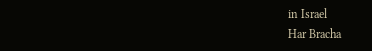in Israel
Har Bracha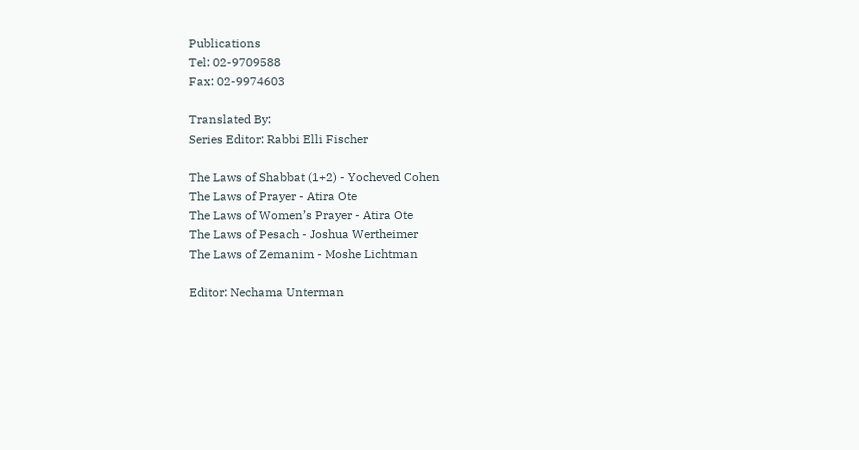Publications
Tel: 02-9709588
Fax: 02-9974603

Translated By:
Series Editor: Rabbi Elli Fischer

The Laws of Shabbat (1+2) - Yocheved Cohen
The Laws of Prayer - Atira Ote
The Laws of Women’s Prayer - Atira Ote
The Laws of Pesach - Joshua Wertheimer
The Laws of Zemanim - Moshe Lichtman

Editor: Nechama Unterman